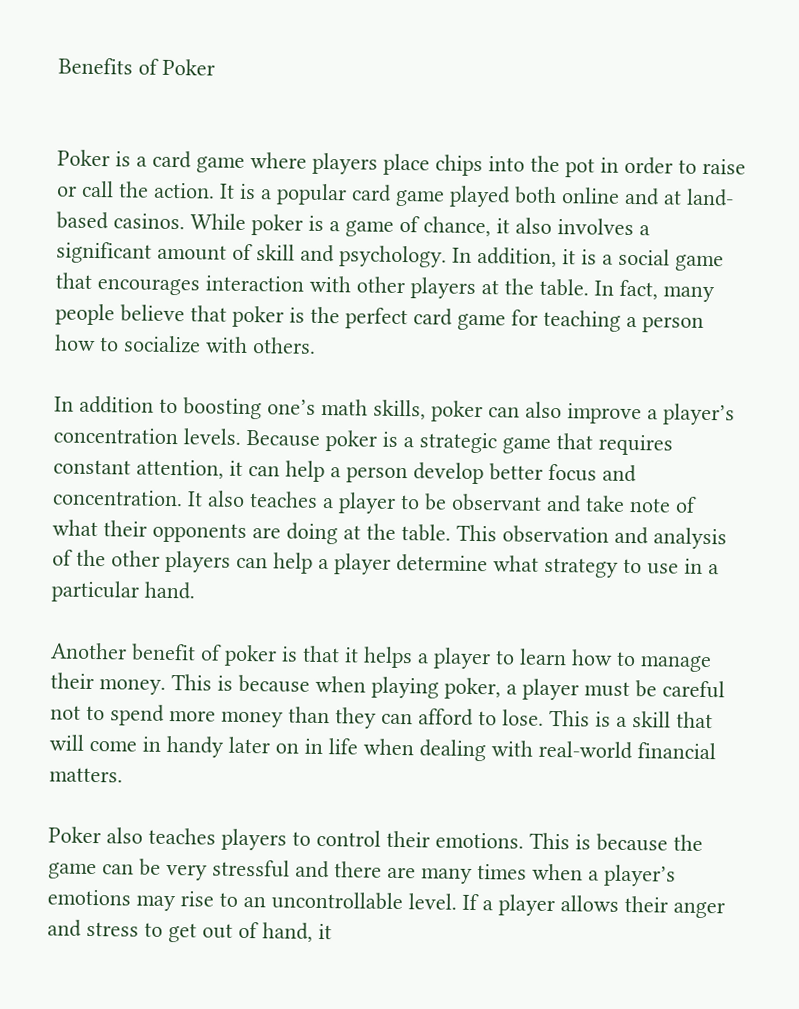Benefits of Poker


Poker is a card game where players place chips into the pot in order to raise or call the action. It is a popular card game played both online and at land-based casinos. While poker is a game of chance, it also involves a significant amount of skill and psychology. In addition, it is a social game that encourages interaction with other players at the table. In fact, many people believe that poker is the perfect card game for teaching a person how to socialize with others.

In addition to boosting one’s math skills, poker can also improve a player’s concentration levels. Because poker is a strategic game that requires constant attention, it can help a person develop better focus and concentration. It also teaches a player to be observant and take note of what their opponents are doing at the table. This observation and analysis of the other players can help a player determine what strategy to use in a particular hand.

Another benefit of poker is that it helps a player to learn how to manage their money. This is because when playing poker, a player must be careful not to spend more money than they can afford to lose. This is a skill that will come in handy later on in life when dealing with real-world financial matters.

Poker also teaches players to control their emotions. This is because the game can be very stressful and there are many times when a player’s emotions may rise to an uncontrollable level. If a player allows their anger and stress to get out of hand, it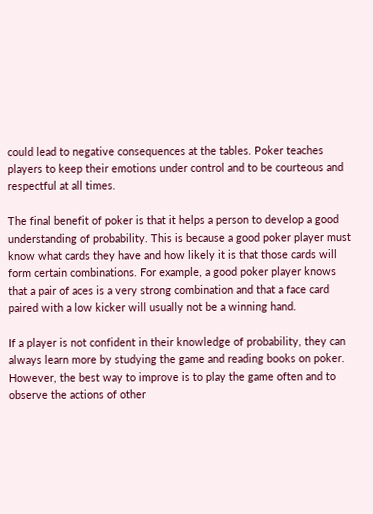could lead to negative consequences at the tables. Poker teaches players to keep their emotions under control and to be courteous and respectful at all times.

The final benefit of poker is that it helps a person to develop a good understanding of probability. This is because a good poker player must know what cards they have and how likely it is that those cards will form certain combinations. For example, a good poker player knows that a pair of aces is a very strong combination and that a face card paired with a low kicker will usually not be a winning hand.

If a player is not confident in their knowledge of probability, they can always learn more by studying the game and reading books on poker. However, the best way to improve is to play the game often and to observe the actions of other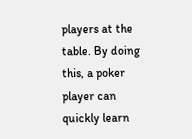players at the table. By doing this, a poker player can quickly learn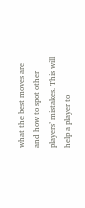what the best moves are and how to spot other players’ mistakes. This will help a player to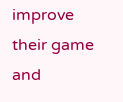improve their game and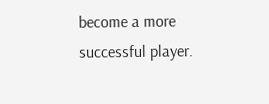become a more successful player.